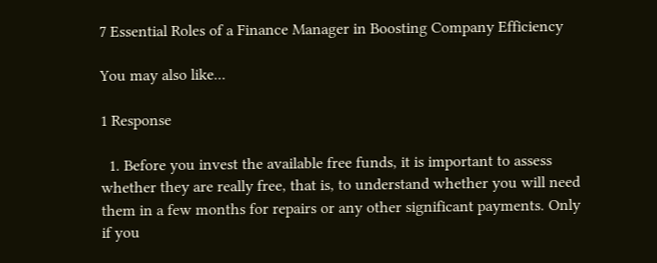7 Essential Roles of a Finance Manager in Boosting Company Efficiency

You may also like...

1 Response

  1. Before you invest the available free funds, it is important to assess whether they are really free, that is, to understand whether you will need them in a few months for repairs or any other significant payments. Only if you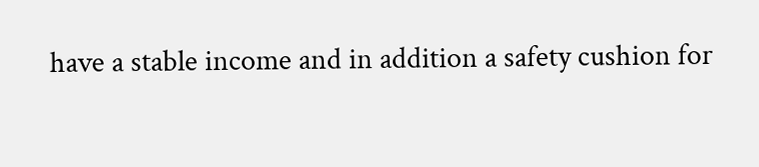have a stable income and in addition a safety cushion for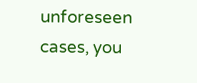unforeseen cases, you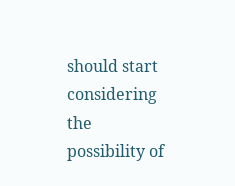should start considering the possibility of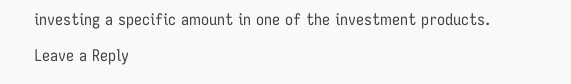investing a specific amount in one of the investment products.

Leave a Reply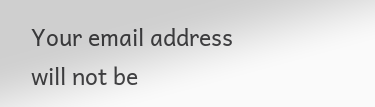Your email address will not be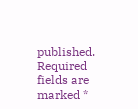published. Required fields are marked *